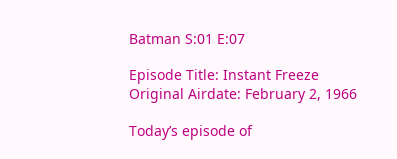Batman S:01 E:07

Episode Title: Instant Freeze
Original Airdate: February 2, 1966

Today’s episode of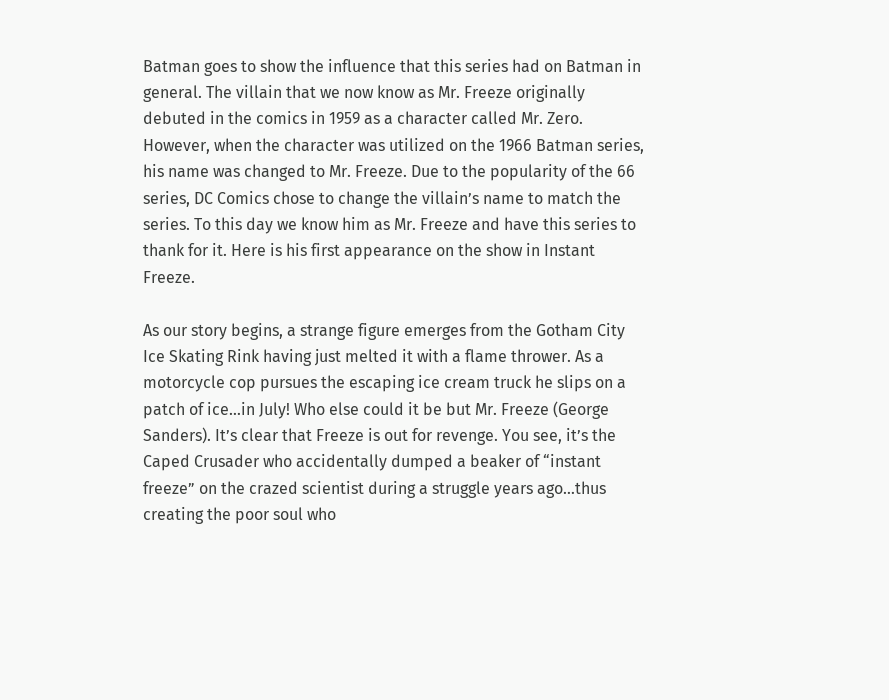Batman goes to show the influence that this series had on Batman in general. The villain that we now know as Mr. Freeze originally debuted in the comics in 1959 as a character called Mr. Zero. However, when the character was utilized on the 1966 Batman series, his name was changed to Mr. Freeze. Due to the popularity of the 66 series, DC Comics chose to change the villain’s name to match the series. To this day we know him as Mr. Freeze and have this series to thank for it. Here is his first appearance on the show in Instant Freeze.

As our story begins, a strange figure emerges from the Gotham City Ice Skating Rink having just melted it with a flame thrower. As a motorcycle cop pursues the escaping ice cream truck he slips on a patch of ice…in July! Who else could it be but Mr. Freeze (George Sanders). It’s clear that Freeze is out for revenge. You see, it’s the Caped Crusader who accidentally dumped a beaker of “instant freeze” on the crazed scientist during a struggle years ago…thus creating the poor soul who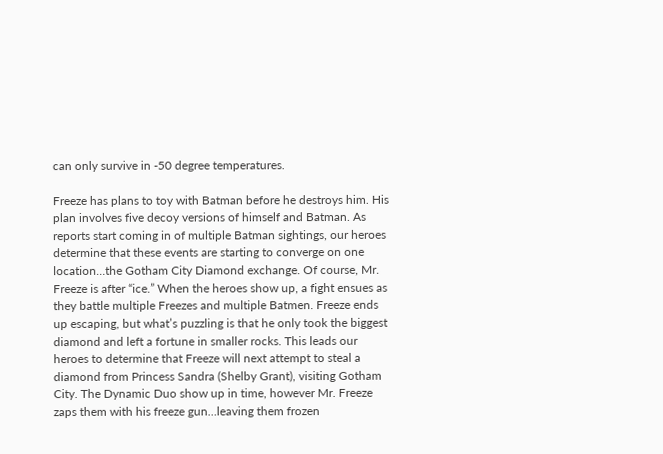can only survive in -50 degree temperatures.

Freeze has plans to toy with Batman before he destroys him. His plan involves five decoy versions of himself and Batman. As reports start coming in of multiple Batman sightings, our heroes determine that these events are starting to converge on one location…the Gotham City Diamond exchange. Of course, Mr. Freeze is after “ice.” When the heroes show up, a fight ensues as they battle multiple Freezes and multiple Batmen. Freeze ends up escaping, but what’s puzzling is that he only took the biggest diamond and left a fortune in smaller rocks. This leads our heroes to determine that Freeze will next attempt to steal a diamond from Princess Sandra (Shelby Grant), visiting Gotham City. The Dynamic Duo show up in time, however Mr. Freeze zaps them with his freeze gun…leaving them frozen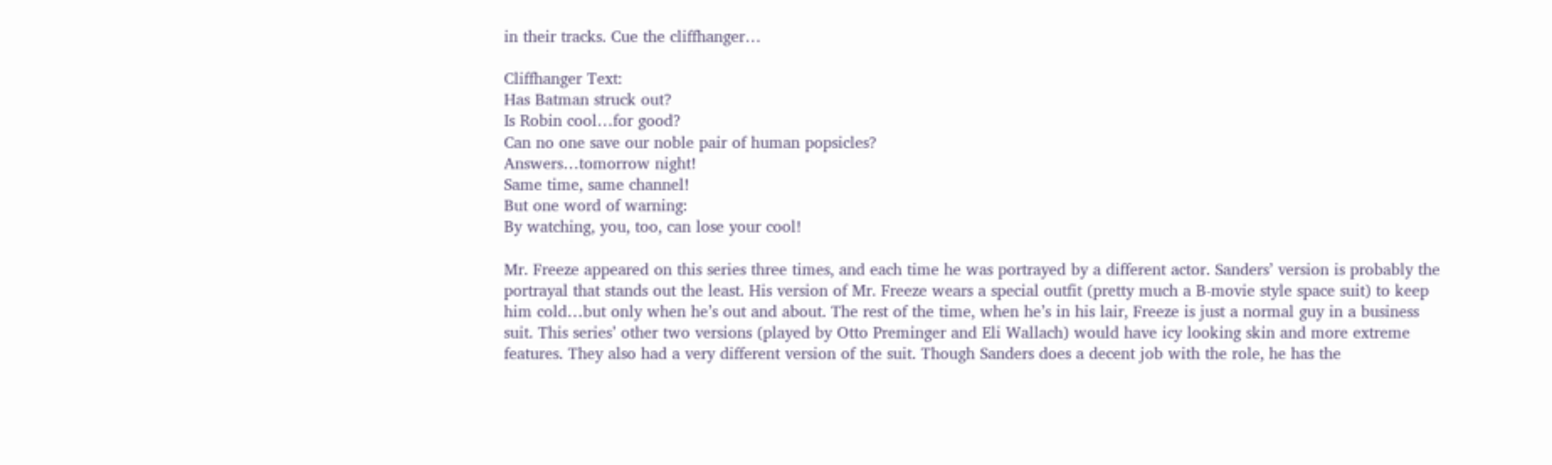in their tracks. Cue the cliffhanger…

Cliffhanger Text:
Has Batman struck out?
Is Robin cool…for good?
Can no one save our noble pair of human popsicles?
Answers…tomorrow night!
Same time, same channel!
But one word of warning:
By watching, you, too, can lose your cool!

Mr. Freeze appeared on this series three times, and each time he was portrayed by a different actor. Sanders’ version is probably the portrayal that stands out the least. His version of Mr. Freeze wears a special outfit (pretty much a B-movie style space suit) to keep him cold…but only when he’s out and about. The rest of the time, when he’s in his lair, Freeze is just a normal guy in a business suit. This series’ other two versions (played by Otto Preminger and Eli Wallach) would have icy looking skin and more extreme features. They also had a very different version of the suit. Though Sanders does a decent job with the role, he has the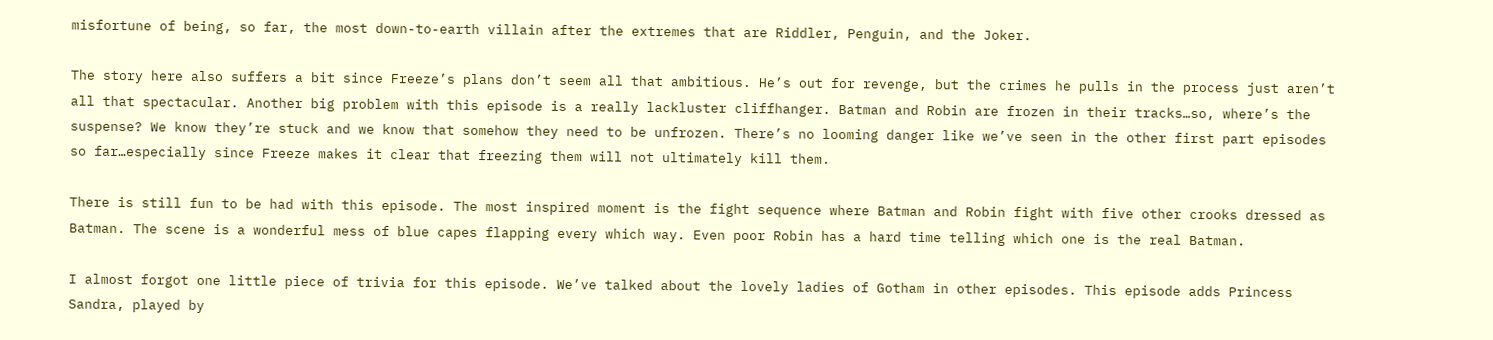misfortune of being, so far, the most down-to-earth villain after the extremes that are Riddler, Penguin, and the Joker.

The story here also suffers a bit since Freeze’s plans don’t seem all that ambitious. He’s out for revenge, but the crimes he pulls in the process just aren’t all that spectacular. Another big problem with this episode is a really lackluster cliffhanger. Batman and Robin are frozen in their tracks…so, where’s the suspense? We know they’re stuck and we know that somehow they need to be unfrozen. There’s no looming danger like we’ve seen in the other first part episodes so far…especially since Freeze makes it clear that freezing them will not ultimately kill them.

There is still fun to be had with this episode. The most inspired moment is the fight sequence where Batman and Robin fight with five other crooks dressed as Batman. The scene is a wonderful mess of blue capes flapping every which way. Even poor Robin has a hard time telling which one is the real Batman.

I almost forgot one little piece of trivia for this episode. We’ve talked about the lovely ladies of Gotham in other episodes. This episode adds Princess Sandra, played by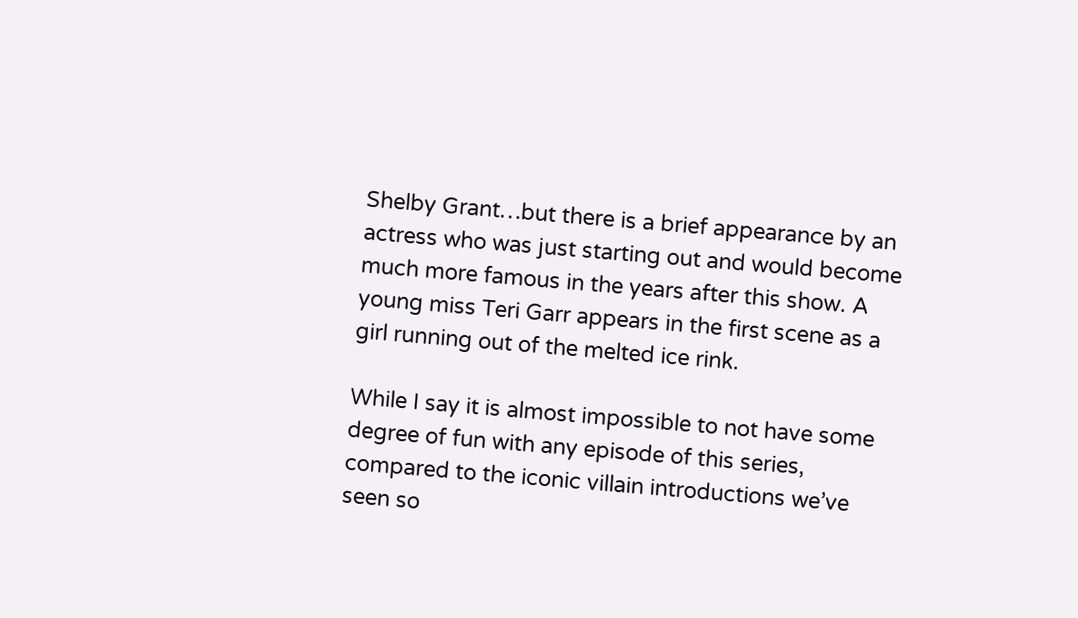Shelby Grant…but there is a brief appearance by an actress who was just starting out and would become much more famous in the years after this show. A young miss Teri Garr appears in the first scene as a girl running out of the melted ice rink.

While I say it is almost impossible to not have some degree of fun with any episode of this series, compared to the iconic villain introductions we’ve seen so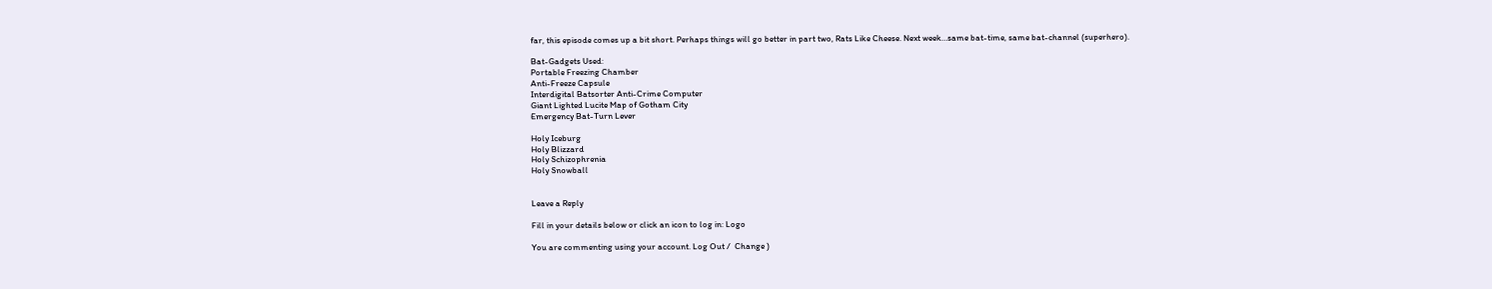far, this episode comes up a bit short. Perhaps things will go better in part two, Rats Like Cheese. Next week…same bat-time, same bat-channel (superhero).

Bat-Gadgets Used:
Portable Freezing Chamber
Anti-Freeze Capsule
Interdigital Batsorter Anti-Crime Computer
Giant Lighted Lucite Map of Gotham City
Emergency Bat-Turn Lever

Holy Iceburg
Holy Blizzard
Holy Schizophrenia
Holy Snowball


Leave a Reply

Fill in your details below or click an icon to log in: Logo

You are commenting using your account. Log Out /  Change )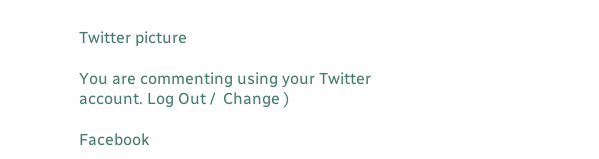Twitter picture

You are commenting using your Twitter account. Log Out /  Change )

Facebook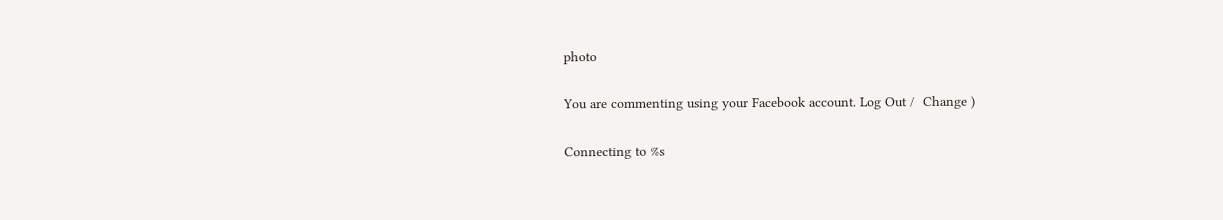photo

You are commenting using your Facebook account. Log Out /  Change )

Connecting to %s